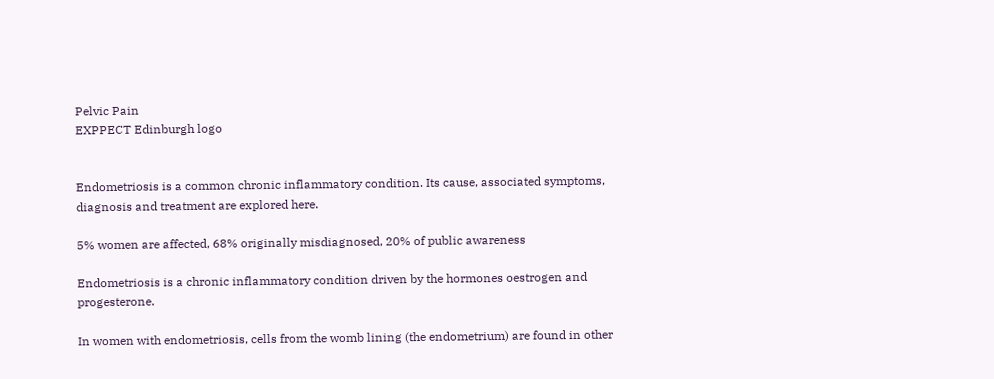Pelvic Pain
EXPPECT Edinburgh logo


Endometriosis is a common chronic inflammatory condition. Its cause, associated symptoms, diagnosis and treatment are explored here.

5% women are affected, 68% originally misdiagnosed, 20% of public awareness

Endometriosis is a chronic inflammatory condition driven by the hormones oestrogen and progesterone.

In women with endometriosis, cells from the womb lining (the endometrium) are found in other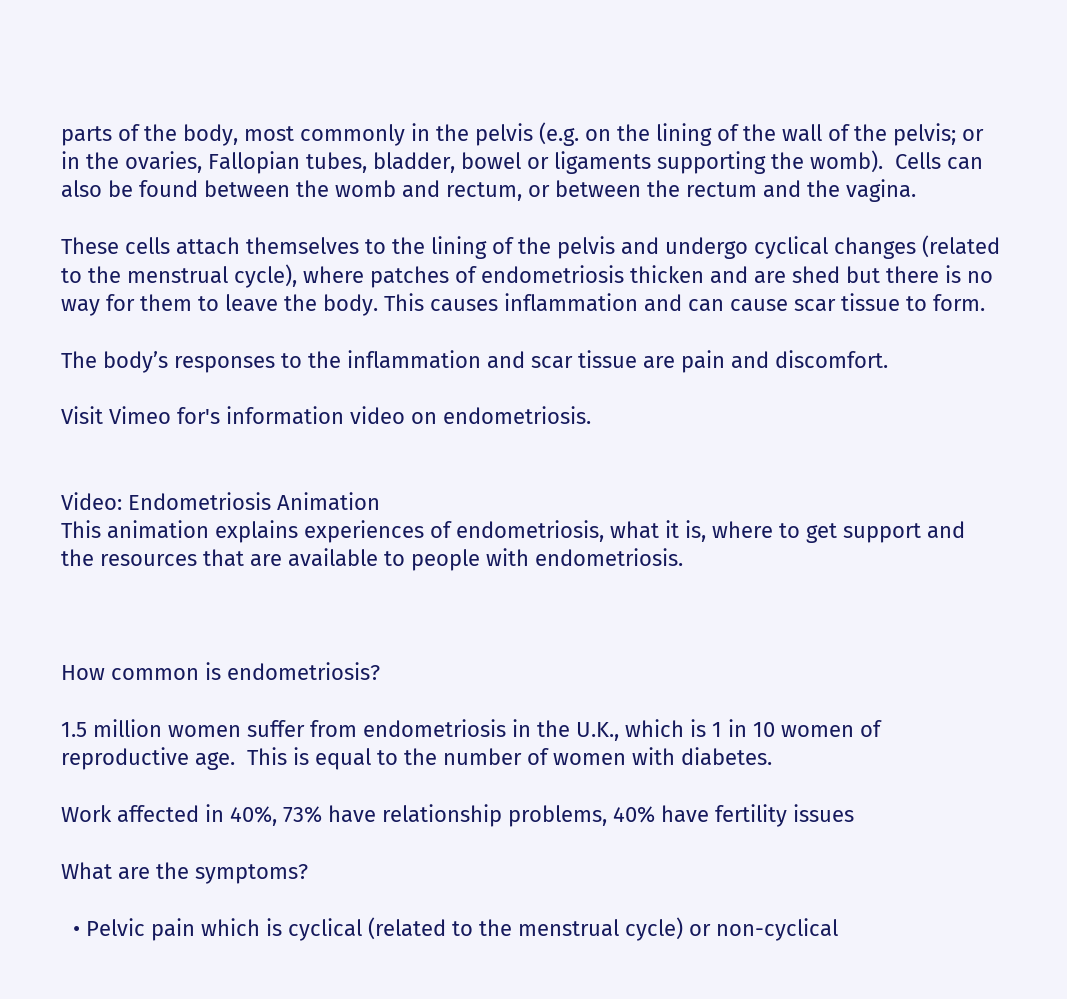parts of the body, most commonly in the pelvis (e.g. on the lining of the wall of the pelvis; or in the ovaries, Fallopian tubes, bladder, bowel or ligaments supporting the womb).  Cells can also be found between the womb and rectum, or between the rectum and the vagina.

These cells attach themselves to the lining of the pelvis and undergo cyclical changes (related to the menstrual cycle), where patches of endometriosis thicken and are shed but there is no way for them to leave the body. This causes inflammation and can cause scar tissue to form.

The body’s responses to the inflammation and scar tissue are pain and discomfort.

Visit Vimeo for's information video on endometriosis.


Video: Endometriosis Animation
This animation explains experiences of endometriosis, what it is, where to get support and the resources that are available to people with endometriosis.



How common is endometriosis?

1.5 million women suffer from endometriosis in the U.K., which is 1 in 10 women of reproductive age.  This is equal to the number of women with diabetes.

Work affected in 40%, 73% have relationship problems, 40% have fertility issues

What are the symptoms?

  • Pelvic pain which is cyclical (related to the menstrual cycle) or non-cyclical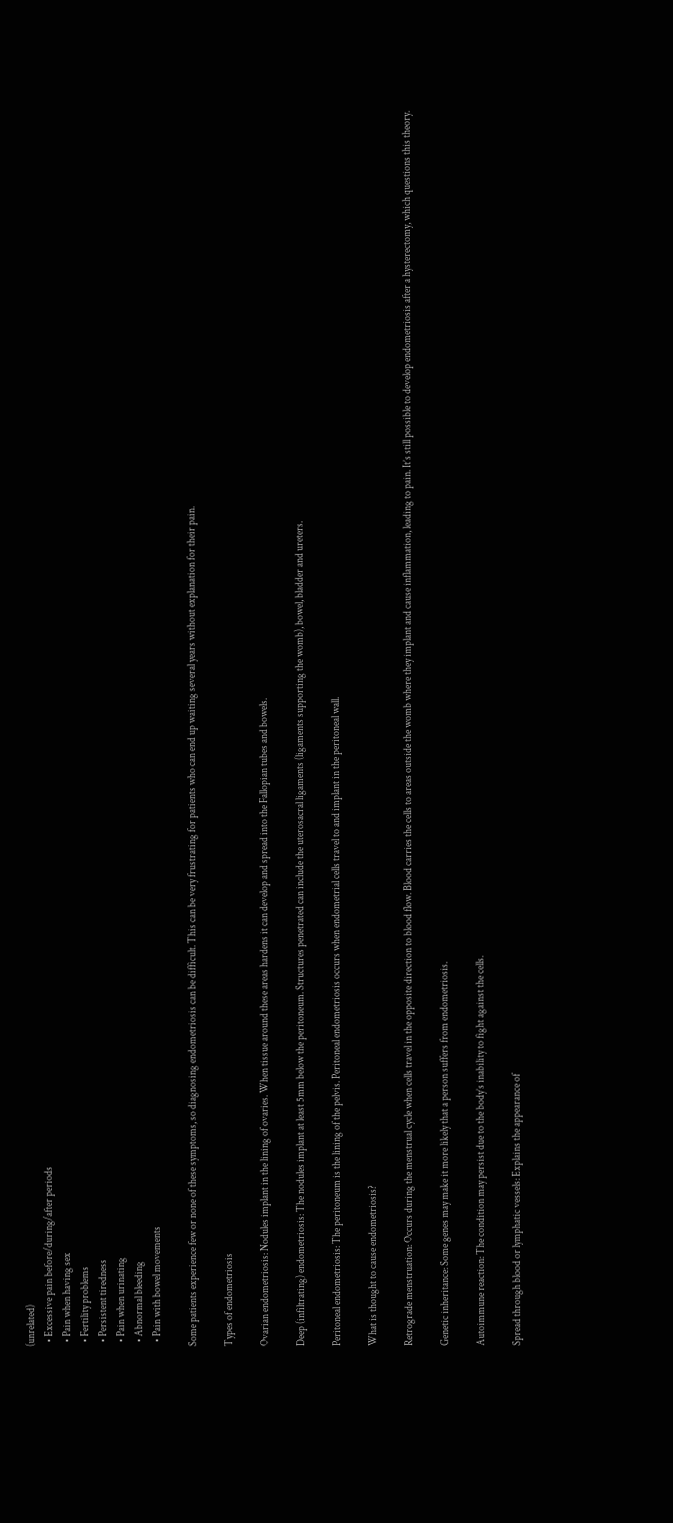(unrelated)
  • Excessive pain before/during/after periods
  • Pain when having sex
  • Fertility problems
  • Persistent tiredness
  • Pain when urinating
  • Abnormal bleeding
  • Pain with bowel movements

Some patients experience few or none of these symptoms, so diagnosing endometriosis can be difficult. This can be very frustrating for patients who can end up waiting several years without explanation for their pain.

Types of endometriosis

Ovarian endometriosis: Nodules implant in the lining of ovaries. When tissue around these areas hardens it can develop and spread into the Fallopian tubes and bowels.

Deep (infiltrating) endometriosis: The nodules implant at least 5mm below the peritoneum. Structures penetrated can include the uterosacral ligaments (ligaments supporting the womb), bowel, bladder and ureters.

Peritoneal endometriosis: The peritoneum is the lining of the pelvis. Peritoneal endometriosis occurs when endometrial cells travel to and implant in the peritoneal wall.

What is thought to cause endometriosis?

Retrograde menstruation: Occurs during the menstrual cycle when cells travel in the opposite direction to blood flow. Blood carries the cells to areas outside the womb where they implant and cause inflammation, leading to pain. It’s still possible to develop endometriosis after a hysterectomy, which questions this theory.

Genetic inheritance: Some genes may make it more likely that a person suffers from endometriosis.

Autoimmune reaction: The condition may persist due to the body’s inability to fight against the cells.

Spread through blood or lymphatic vessels: Explains the appearance of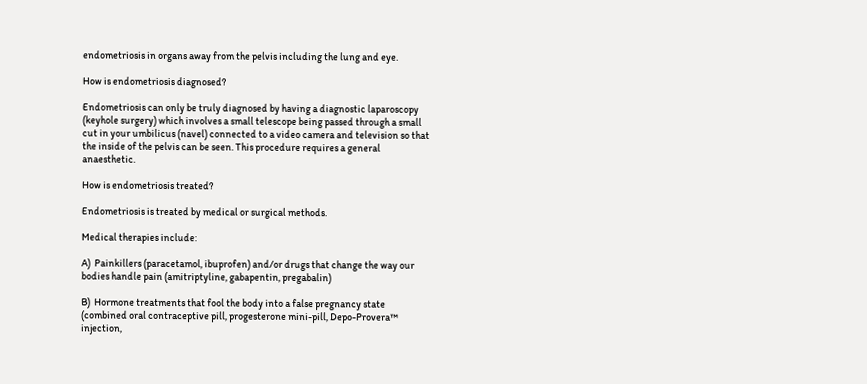endometriosis in organs away from the pelvis including the lung and eye.

How is endometriosis diagnosed?

Endometriosis can only be truly diagnosed by having a diagnostic laparoscopy (keyhole surgery) which involves a small telescope being passed through a small cut in your umbilicus (navel) connected to a video camera and television so that the inside of the pelvis can be seen. This procedure requires a general anaesthetic.

How is endometriosis treated?

Endometriosis is treated by medical or surgical methods.

Medical therapies include:

A)  Painkillers (paracetamol, ibuprofen) and/or drugs that change the way our bodies handle pain (amitriptyline, gabapentin, pregabalin)

B)  Hormone treatments that fool the body into a false pregnancy state (combined oral contraceptive pill, progesterone mini-pill, Depo-Provera™ injection,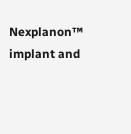Nexplanon™ implant and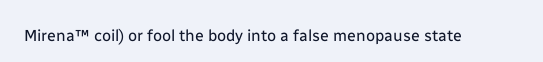Mirena™ coil) or fool the body into a false menopause state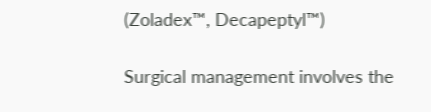(Zoladex™, Decapeptyl™)

Surgical management involves the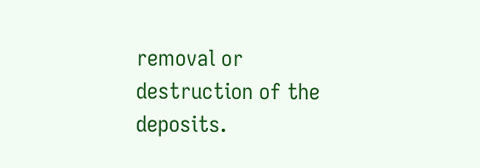removal or destruction of the deposits.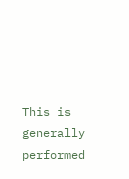This is generally performed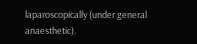laparoscopically (under general anaesthetic).